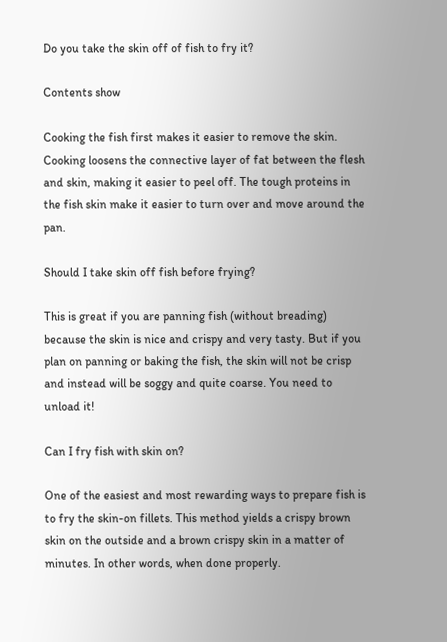Do you take the skin off of fish to fry it?

Contents show

Cooking the fish first makes it easier to remove the skin. Cooking loosens the connective layer of fat between the flesh and skin, making it easier to peel off. The tough proteins in the fish skin make it easier to turn over and move around the pan.

Should I take skin off fish before frying?

This is great if you are panning fish (without breading) because the skin is nice and crispy and very tasty. But if you plan on panning or baking the fish, the skin will not be crisp and instead will be soggy and quite coarse. You need to unload it!

Can I fry fish with skin on?

One of the easiest and most rewarding ways to prepare fish is to fry the skin-on fillets. This method yields a crispy brown skin on the outside and a brown crispy skin in a matter of minutes. In other words, when done properly.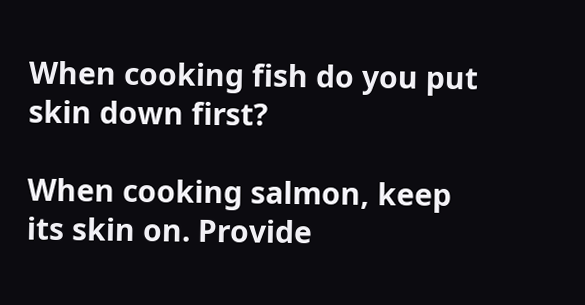When cooking fish do you put skin down first?

When cooking salmon, keep its skin on. Provide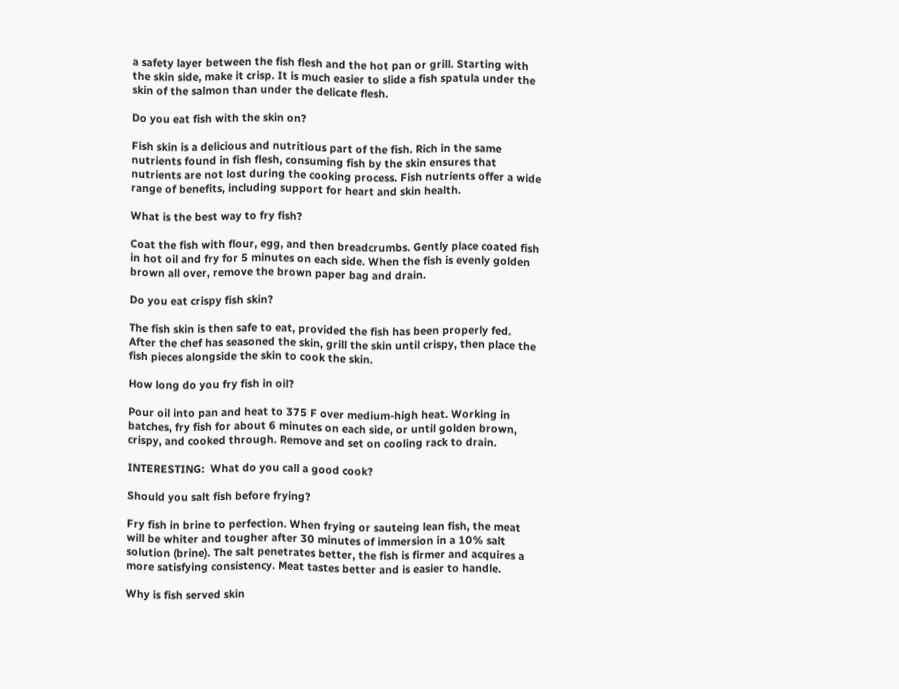a safety layer between the fish flesh and the hot pan or grill. Starting with the skin side, make it crisp. It is much easier to slide a fish spatula under the skin of the salmon than under the delicate flesh.

Do you eat fish with the skin on?

Fish skin is a delicious and nutritious part of the fish. Rich in the same nutrients found in fish flesh, consuming fish by the skin ensures that nutrients are not lost during the cooking process. Fish nutrients offer a wide range of benefits, including support for heart and skin health.

What is the best way to fry fish?

Coat the fish with flour, egg, and then breadcrumbs. Gently place coated fish in hot oil and fry for 5 minutes on each side. When the fish is evenly golden brown all over, remove the brown paper bag and drain.

Do you eat crispy fish skin?

The fish skin is then safe to eat, provided the fish has been properly fed. After the chef has seasoned the skin, grill the skin until crispy, then place the fish pieces alongside the skin to cook the skin.

How long do you fry fish in oil?

Pour oil into pan and heat to 375 F over medium-high heat. Working in batches, fry fish for about 6 minutes on each side, or until golden brown, crispy, and cooked through. Remove and set on cooling rack to drain.

INTERESTING:  What do you call a good cook?

Should you salt fish before frying?

Fry fish in brine to perfection. When frying or sauteing lean fish, the meat will be whiter and tougher after 30 minutes of immersion in a 10% salt solution (brine). The salt penetrates better, the fish is firmer and acquires a more satisfying consistency. Meat tastes better and is easier to handle.

Why is fish served skin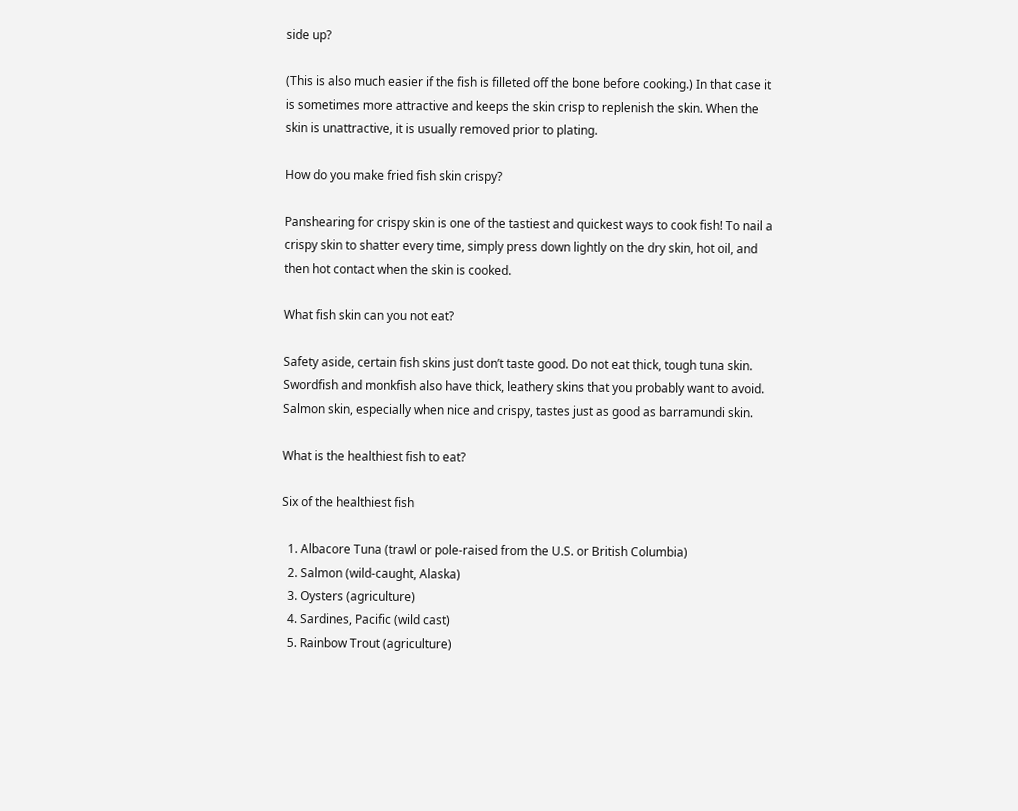side up?

(This is also much easier if the fish is filleted off the bone before cooking.) In that case it is sometimes more attractive and keeps the skin crisp to replenish the skin. When the skin is unattractive, it is usually removed prior to plating.

How do you make fried fish skin crispy?

Panshearing for crispy skin is one of the tastiest and quickest ways to cook fish! To nail a crispy skin to shatter every time, simply press down lightly on the dry skin, hot oil, and then hot contact when the skin is cooked.

What fish skin can you not eat?

Safety aside, certain fish skins just don’t taste good. Do not eat thick, tough tuna skin. Swordfish and monkfish also have thick, leathery skins that you probably want to avoid. Salmon skin, especially when nice and crispy, tastes just as good as barramundi skin.

What is the healthiest fish to eat?

Six of the healthiest fish

  1. Albacore Tuna (trawl or pole-raised from the U.S. or British Columbia)
  2. Salmon (wild-caught, Alaska)
  3. Oysters (agriculture)
  4. Sardines, Pacific (wild cast)
  5. Rainbow Trout (agriculture)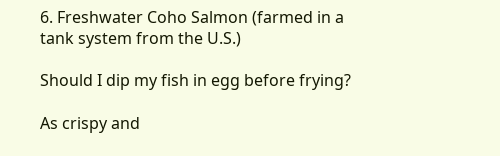6. Freshwater Coho Salmon (farmed in a tank system from the U.S.)

Should I dip my fish in egg before frying?

As crispy and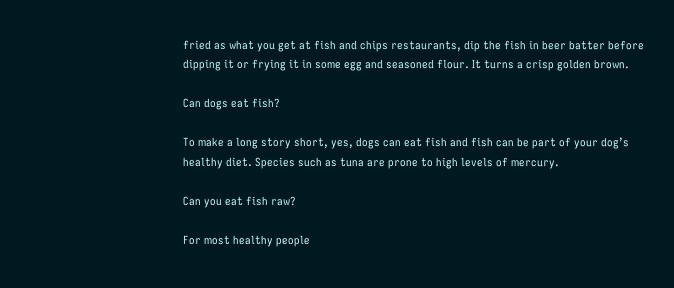fried as what you get at fish and chips restaurants, dip the fish in beer batter before dipping it or frying it in some egg and seasoned flour. It turns a crisp golden brown.

Can dogs eat fish?

To make a long story short, yes, dogs can eat fish and fish can be part of your dog’s healthy diet. Species such as tuna are prone to high levels of mercury.

Can you eat fish raw?

For most healthy people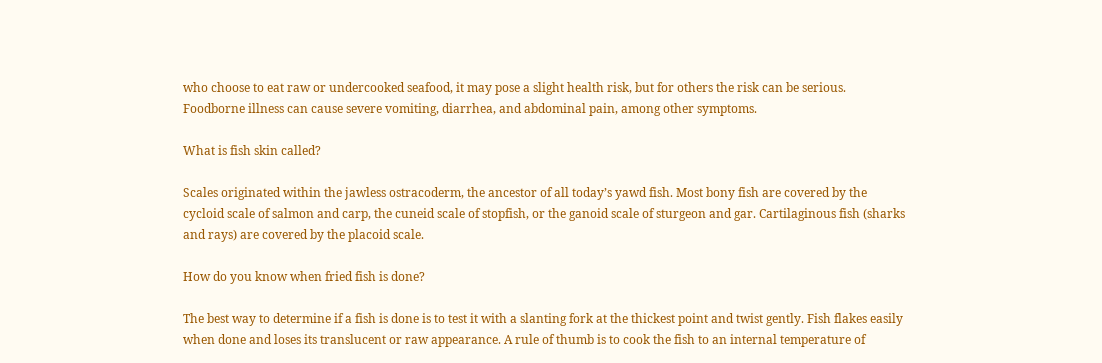who choose to eat raw or undercooked seafood, it may pose a slight health risk, but for others the risk can be serious. Foodborne illness can cause severe vomiting, diarrhea, and abdominal pain, among other symptoms.

What is fish skin called?

Scales originated within the jawless ostracoderm, the ancestor of all today’s yawd fish. Most bony fish are covered by the cycloid scale of salmon and carp, the cuneid scale of stopfish, or the ganoid scale of sturgeon and gar. Cartilaginous fish (sharks and rays) are covered by the placoid scale.

How do you know when fried fish is done?

The best way to determine if a fish is done is to test it with a slanting fork at the thickest point and twist gently. Fish flakes easily when done and loses its translucent or raw appearance. A rule of thumb is to cook the fish to an internal temperature of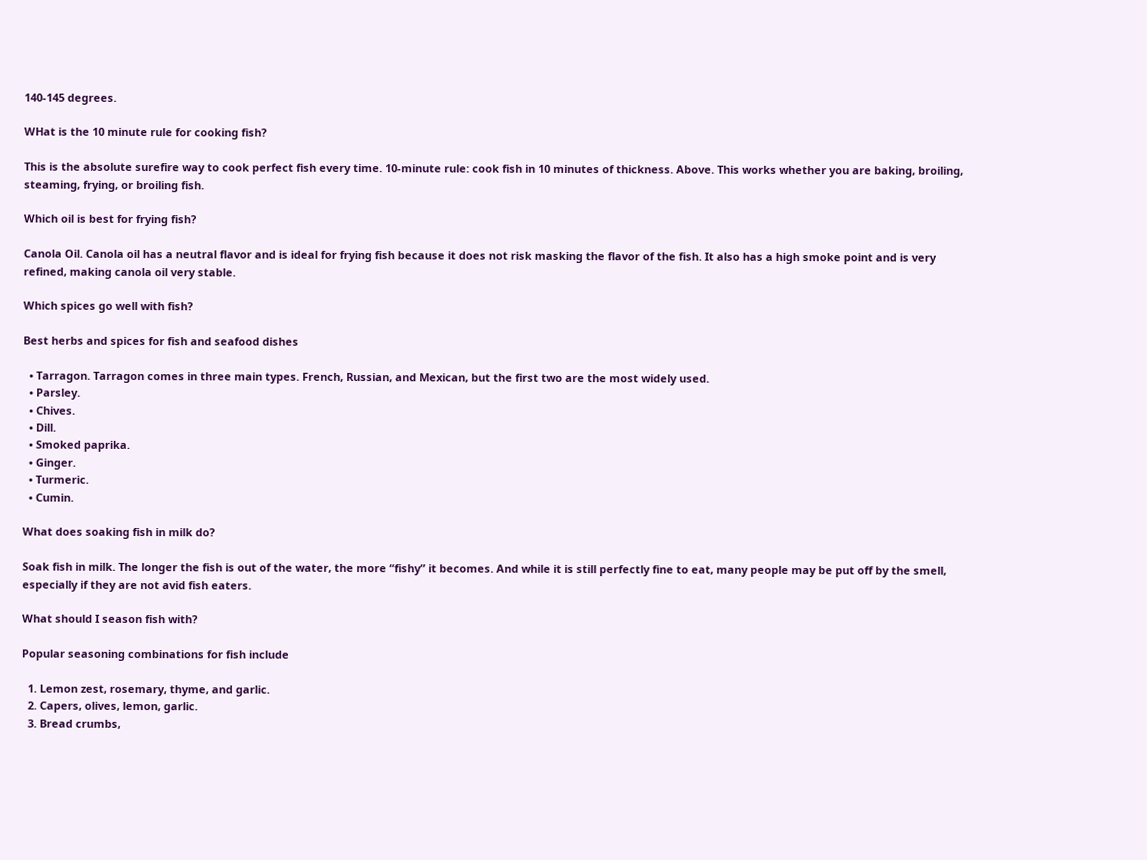140-145 degrees.

WHat is the 10 minute rule for cooking fish?

This is the absolute surefire way to cook perfect fish every time. 10-minute rule: cook fish in 10 minutes of thickness. Above. This works whether you are baking, broiling, steaming, frying, or broiling fish.

Which oil is best for frying fish?

Canola Oil. Canola oil has a neutral flavor and is ideal for frying fish because it does not risk masking the flavor of the fish. It also has a high smoke point and is very refined, making canola oil very stable.

Which spices go well with fish?

Best herbs and spices for fish and seafood dishes

  • Tarragon. Tarragon comes in three main types. French, Russian, and Mexican, but the first two are the most widely used.
  • Parsley.
  • Chives.
  • Dill.
  • Smoked paprika.
  • Ginger.
  • Turmeric.
  • Cumin.

What does soaking fish in milk do?

Soak fish in milk. The longer the fish is out of the water, the more “fishy” it becomes. And while it is still perfectly fine to eat, many people may be put off by the smell, especially if they are not avid fish eaters.

What should I season fish with?

Popular seasoning combinations for fish include

  1. Lemon zest, rosemary, thyme, and garlic.
  2. Capers, olives, lemon, garlic.
  3. Bread crumbs,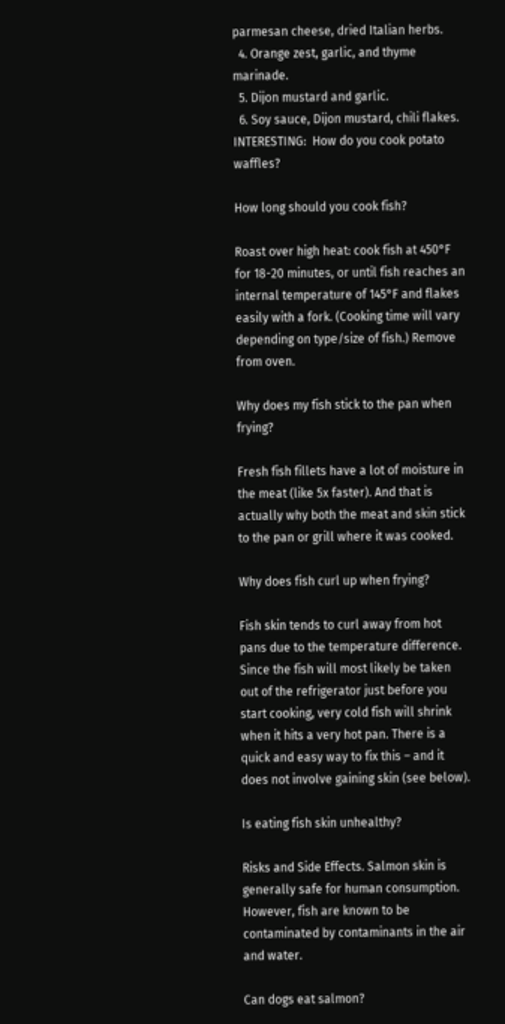parmesan cheese, dried Italian herbs.
  4. Orange zest, garlic, and thyme marinade.
  5. Dijon mustard and garlic.
  6. Soy sauce, Dijon mustard, chili flakes.
INTERESTING:  How do you cook potato waffles?

How long should you cook fish?

Roast over high heat: cook fish at 450°F for 18-20 minutes, or until fish reaches an internal temperature of 145°F and flakes easily with a fork. (Cooking time will vary depending on type/size of fish.) Remove from oven.

Why does my fish stick to the pan when frying?

Fresh fish fillets have a lot of moisture in the meat (like 5x faster). And that is actually why both the meat and skin stick to the pan or grill where it was cooked.

Why does fish curl up when frying?

Fish skin tends to curl away from hot pans due to the temperature difference. Since the fish will most likely be taken out of the refrigerator just before you start cooking, very cold fish will shrink when it hits a very hot pan. There is a quick and easy way to fix this – and it does not involve gaining skin (see below).

Is eating fish skin unhealthy?

Risks and Side Effects. Salmon skin is generally safe for human consumption. However, fish are known to be contaminated by contaminants in the air and water.

Can dogs eat salmon?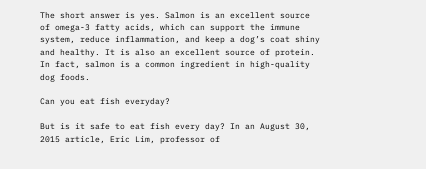The short answer is yes. Salmon is an excellent source of omega-3 fatty acids, which can support the immune system, reduce inflammation, and keep a dog’s coat shiny and healthy. It is also an excellent source of protein. In fact, salmon is a common ingredient in high-quality dog foods.

Can you eat fish everyday?

But is it safe to eat fish every day? In an August 30, 2015 article, Eric Lim, professor of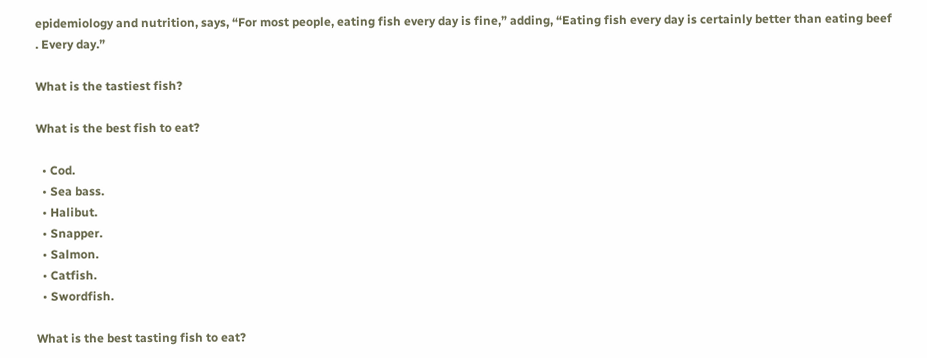epidemiology and nutrition, says, “For most people, eating fish every day is fine,” adding, “Eating fish every day is certainly better than eating beef . Every day.”

What is the tastiest fish?

What is the best fish to eat?

  • Cod.
  • Sea bass.
  • Halibut.
  • Snapper.
  • Salmon.
  • Catfish.
  • Swordfish.

What is the best tasting fish to eat?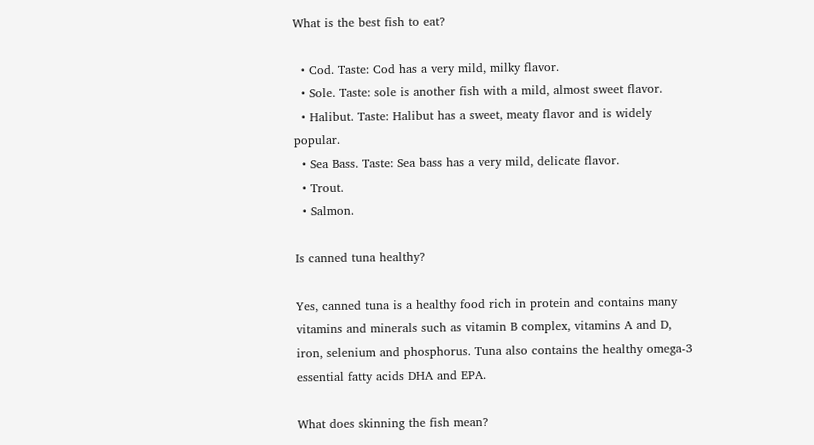What is the best fish to eat?

  • Cod. Taste: Cod has a very mild, milky flavor.
  • Sole. Taste: sole is another fish with a mild, almost sweet flavor.
  • Halibut. Taste: Halibut has a sweet, meaty flavor and is widely popular.
  • Sea Bass. Taste: Sea bass has a very mild, delicate flavor.
  • Trout.
  • Salmon.

Is canned tuna healthy?

Yes, canned tuna is a healthy food rich in protein and contains many vitamins and minerals such as vitamin B complex, vitamins A and D, iron, selenium and phosphorus. Tuna also contains the healthy omega-3 essential fatty acids DHA and EPA.

What does skinning the fish mean?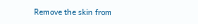Remove the skin from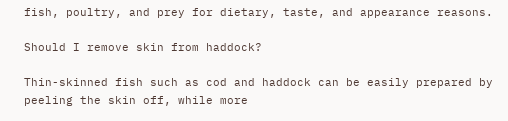fish, poultry, and prey for dietary, taste, and appearance reasons.

Should I remove skin from haddock?

Thin-skinned fish such as cod and haddock can be easily prepared by peeling the skin off, while more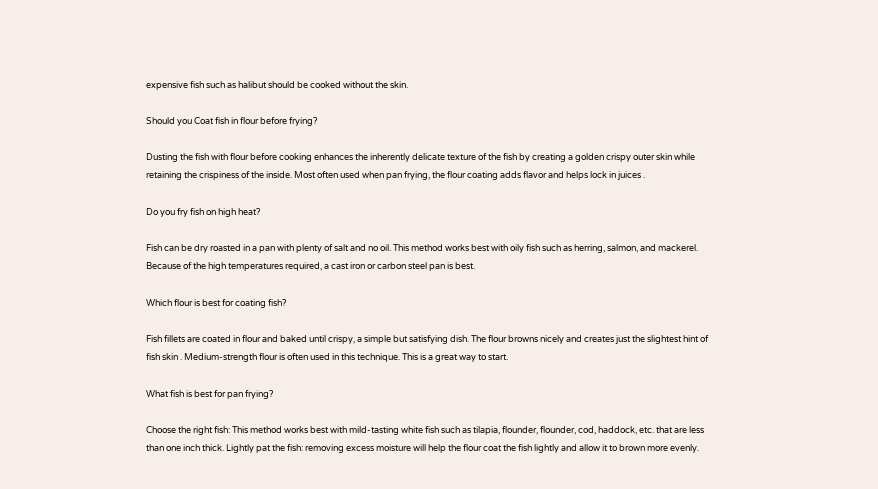expensive fish such as halibut should be cooked without the skin.

Should you Coat fish in flour before frying?

Dusting the fish with flour before cooking enhances the inherently delicate texture of the fish by creating a golden crispy outer skin while retaining the crispiness of the inside. Most often used when pan frying, the flour coating adds flavor and helps lock in juices .

Do you fry fish on high heat?

Fish can be dry roasted in a pan with plenty of salt and no oil. This method works best with oily fish such as herring, salmon, and mackerel. Because of the high temperatures required, a cast iron or carbon steel pan is best.

Which flour is best for coating fish?

Fish fillets are coated in flour and baked until crispy, a simple but satisfying dish. The flour browns nicely and creates just the slightest hint of fish skin . Medium-strength flour is often used in this technique. This is a great way to start.

What fish is best for pan frying?

Choose the right fish: This method works best with mild-tasting white fish such as tilapia, flounder, flounder, cod, haddock, etc. that are less than one inch thick. Lightly pat the fish: removing excess moisture will help the flour coat the fish lightly and allow it to brown more evenly.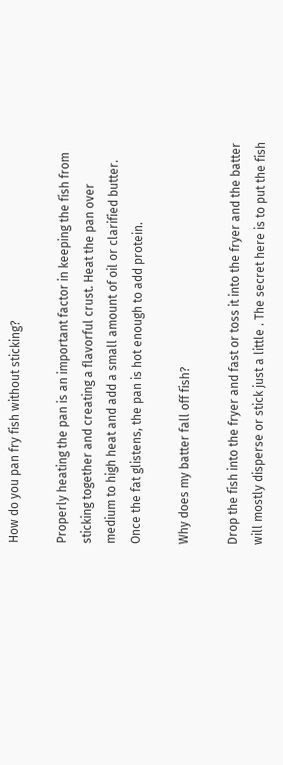How do you pan fry fish without sticking?

Properly heating the pan is an important factor in keeping the fish from sticking together and creating a flavorful crust. Heat the pan over medium to high heat and add a small amount of oil or clarified butter. Once the fat glistens, the pan is hot enough to add protein.

Why does my batter fall off fish?

Drop the fish into the fryer and fast or toss it into the fryer and the batter will mostly disperse or stick just a little . The secret here is to put the fish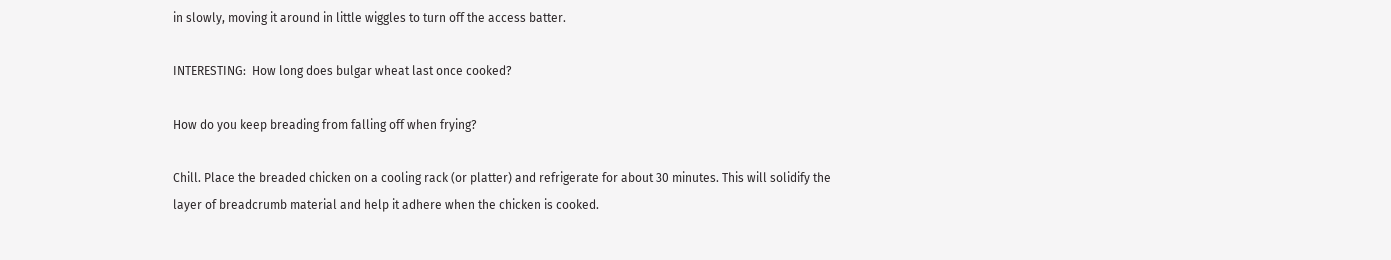in slowly, moving it around in little wiggles to turn off the access batter.

INTERESTING:  How long does bulgar wheat last once cooked?

How do you keep breading from falling off when frying?

Chill. Place the breaded chicken on a cooling rack (or platter) and refrigerate for about 30 minutes. This will solidify the layer of breadcrumb material and help it adhere when the chicken is cooked.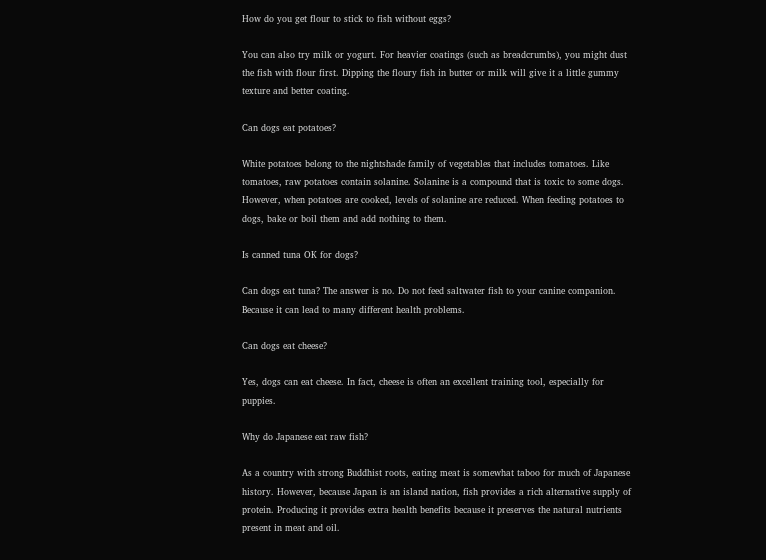How do you get flour to stick to fish without eggs?

You can also try milk or yogurt. For heavier coatings (such as breadcrumbs), you might dust the fish with flour first. Dipping the floury fish in butter or milk will give it a little gummy texture and better coating.

Can dogs eat potatoes?

White potatoes belong to the nightshade family of vegetables that includes tomatoes. Like tomatoes, raw potatoes contain solanine. Solanine is a compound that is toxic to some dogs. However, when potatoes are cooked, levels of solanine are reduced. When feeding potatoes to dogs, bake or boil them and add nothing to them.

Is canned tuna OK for dogs?

Can dogs eat tuna? The answer is no. Do not feed saltwater fish to your canine companion. Because it can lead to many different health problems.

Can dogs eat cheese?

Yes, dogs can eat cheese. In fact, cheese is often an excellent training tool, especially for puppies.

Why do Japanese eat raw fish?

As a country with strong Buddhist roots, eating meat is somewhat taboo for much of Japanese history. However, because Japan is an island nation, fish provides a rich alternative supply of protein. Producing it provides extra health benefits because it preserves the natural nutrients present in meat and oil.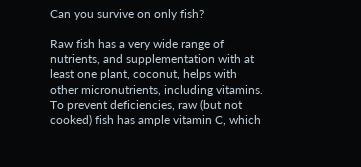Can you survive on only fish?

Raw fish has a very wide range of nutrients, and supplementation with at least one plant, coconut, helps with other micronutrients, including vitamins. To prevent deficiencies, raw (but not cooked) fish has ample vitamin C, which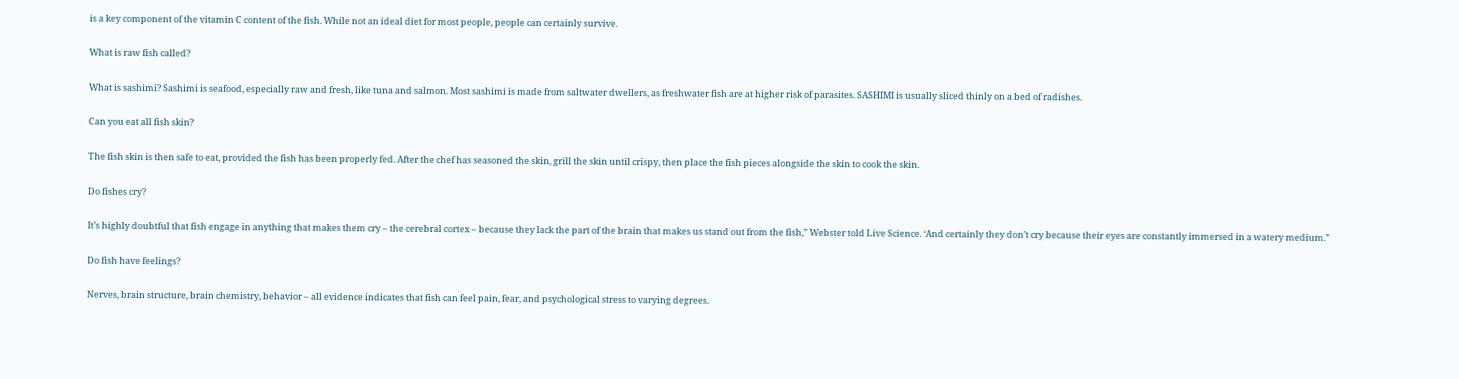is a key component of the vitamin C content of the fish. While not an ideal diet for most people, people can certainly survive.

What is raw fish called?

What is sashimi? Sashimi is seafood, especially raw and fresh, like tuna and salmon. Most sashimi is made from saltwater dwellers, as freshwater fish are at higher risk of parasites. SASHIMI is usually sliced thinly on a bed of radishes.

Can you eat all fish skin?

The fish skin is then safe to eat, provided the fish has been properly fed. After the chef has seasoned the skin, grill the skin until crispy, then place the fish pieces alongside the skin to cook the skin.

Do fishes cry?

It’s highly doubtful that fish engage in anything that makes them cry – the cerebral cortex – because they lack the part of the brain that makes us stand out from the fish,” Webster told Live Science. ‘And certainly they don’t cry because their eyes are constantly immersed in a watery medium.”

Do fish have feelings?

Nerves, brain structure, brain chemistry, behavior – all evidence indicates that fish can feel pain, fear, and psychological stress to varying degrees.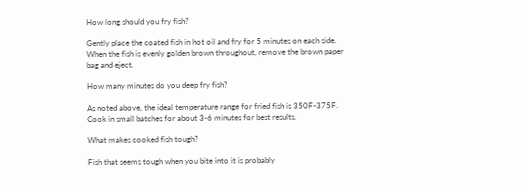How long should you fry fish?

Gently place the coated fish in hot oil and fry for 5 minutes on each side. When the fish is evenly golden brown throughout, remove the brown paper bag and eject.

How many minutes do you deep fry fish?

As noted above, the ideal temperature range for fried fish is 350F-375F. Cook in small batches for about 3-6 minutes for best results.

What makes cooked fish tough?

Fish that seems tough when you bite into it is probably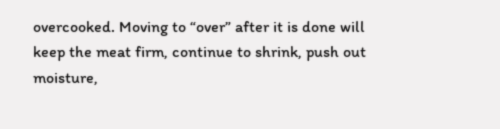overcooked. Moving to “over” after it is done will keep the meat firm, continue to shrink, push out moisture,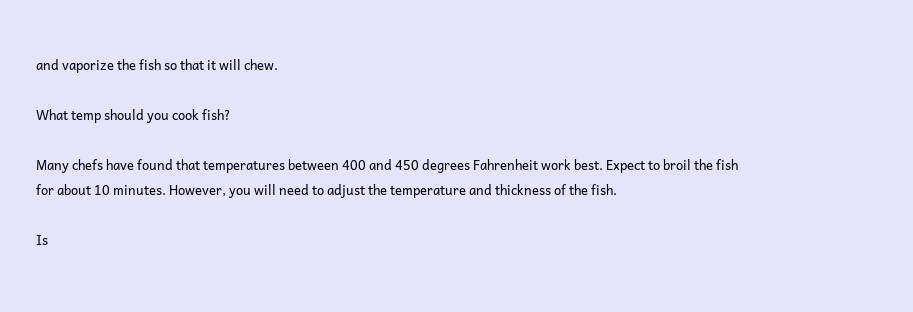and vaporize the fish so that it will chew.

What temp should you cook fish?

Many chefs have found that temperatures between 400 and 450 degrees Fahrenheit work best. Expect to broil the fish for about 10 minutes. However, you will need to adjust the temperature and thickness of the fish.

Is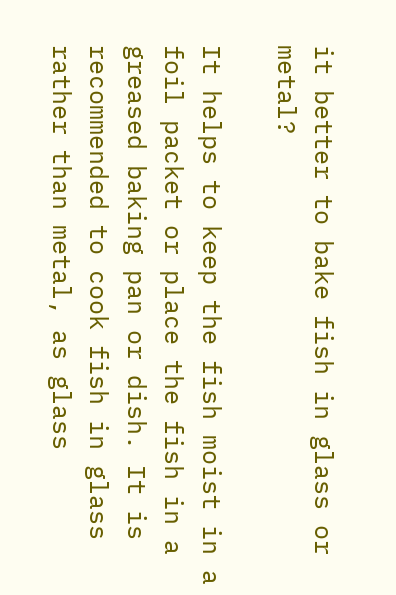it better to bake fish in glass or metal?

It helps to keep the fish moist in a foil packet or place the fish in a greased baking pan or dish. It is recommended to cook fish in glass rather than metal, as glass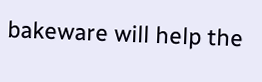bakeware will help the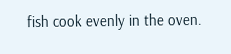fish cook evenly in the oven.